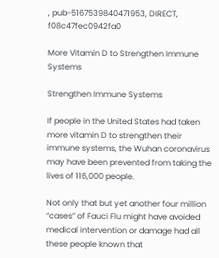, pub-5167539840471953, DIRECT, f08c47fec0942fa0

More Vitamin D to Strengthen Immune Systems

Strengthen Immune Systems

If people in the United States had taken more vitamin D to strengthen their immune systems, the Wuhan coronavirus may have been prevented from taking the lives of 116,000 people.

Not only that but yet another four million “cases” of Fauci Flu might have avoided medical intervention or damage had all these people known that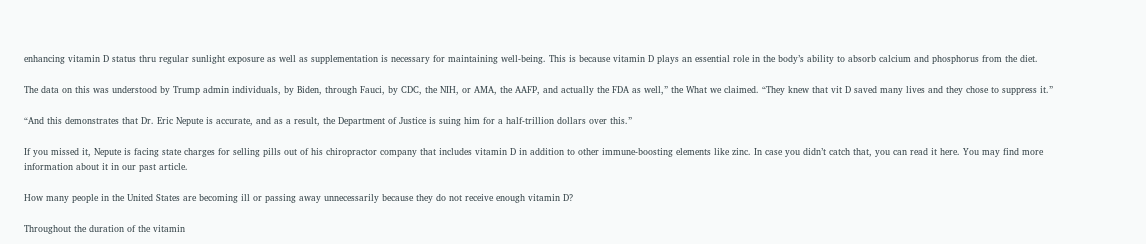enhancing vitamin D status thru regular sunlight exposure as well as supplementation is necessary for maintaining well-being. This is because vitamin D plays an essential role in the body’s ability to absorb calcium and phosphorus from the diet.

The data on this was understood by Trump admin individuals, by Biden, through Fauci, by CDC, the NIH, or AMA, the AAFP, and actually the FDA as well,” the What we claimed. “They knew that vit D saved many lives and they chose to suppress it.”

“And this demonstrates that Dr. Eric Nepute is accurate, and as a result, the Department of Justice is suing him for a half-trillion dollars over this.”

If you missed it, Nepute is facing state charges for selling pills out of his chiropractor company that includes vitamin D in addition to other immune-boosting elements like zinc. In case you didn’t catch that, you can read it here. You may find more information about it in our past article.

How many people in the United States are becoming ill or passing away unnecessarily because they do not receive enough vitamin D?

Throughout the duration of the vitamin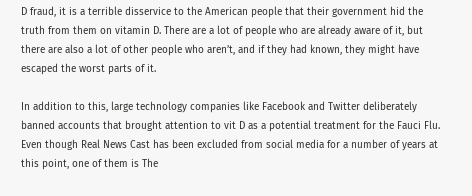D fraud, it is a terrible disservice to the American people that their government hid the truth from them on vitamin D. There are a lot of people who are already aware of it, but there are also a lot of other people who aren’t, and if they had known, they might have escaped the worst parts of it.

In addition to this, large technology companies like Facebook and Twitter deliberately banned accounts that brought attention to vit D as a potential treatment for the Fauci Flu. Even though Real News Cast has been excluded from social media for a number of years at this point, one of them is The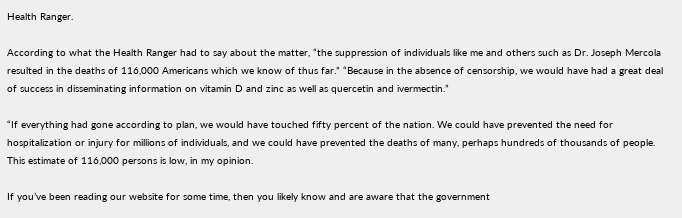Health Ranger.

According to what the Health Ranger had to say about the matter, “the suppression of individuals like me and others such as Dr. Joseph Mercola resulted in the deaths of 116,000 Americans which we know of thus far.” “Because in the absence of censorship, we would have had a great deal of success in disseminating information on vitamin D and zinc as well as quercetin and ivermectin.”

“If everything had gone according to plan, we would have touched fifty percent of the nation. We could have prevented the need for hospitalization or injury for millions of individuals, and we could have prevented the deaths of many, perhaps hundreds of thousands of people. This estimate of 116,000 persons is low, in my opinion.

If you’ve been reading our website for some time, then you likely know and are aware that the government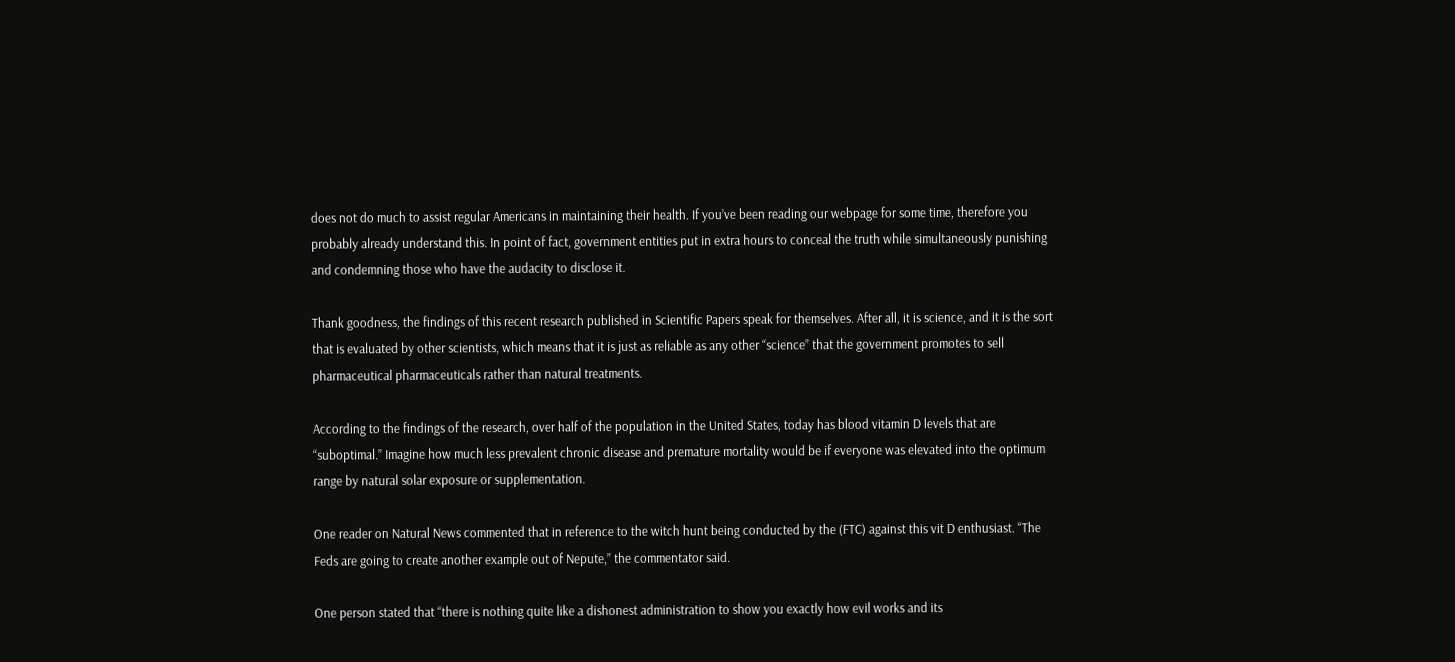does not do much to assist regular Americans in maintaining their health. If you’ve been reading our webpage for some time, therefore you probably already understand this. In point of fact, government entities put in extra hours to conceal the truth while simultaneously punishing and condemning those who have the audacity to disclose it.

Thank goodness, the findings of this recent research published in Scientific Papers speak for themselves. After all, it is science, and it is the sort that is evaluated by other scientists, which means that it is just as reliable as any other “science” that the government promotes to sell pharmaceutical pharmaceuticals rather than natural treatments.

According to the findings of the research, over half of the population in the United States, today has blood vitamin D levels that are “suboptimal.” Imagine how much less prevalent chronic disease and premature mortality would be if everyone was elevated into the optimum range by natural solar exposure or supplementation.

One reader on Natural News commented that in reference to the witch hunt being conducted by the (FTC) against this vit D enthusiast. “The Feds are going to create another example out of Nepute,” the commentator said.

One person stated that “there is nothing quite like a dishonest administration to show you exactly how evil works and its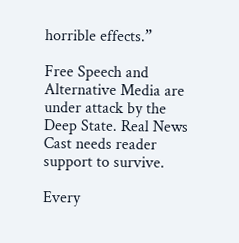horrible effects.”

Free Speech and Alternative Media are under attack by the Deep State. Real News Cast needs reader support to survive.

Every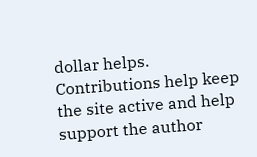dollar helps. Contributions help keep the site active and help support the author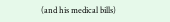(and his medical bills)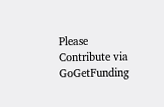Please Contribute via  GoGetFunding